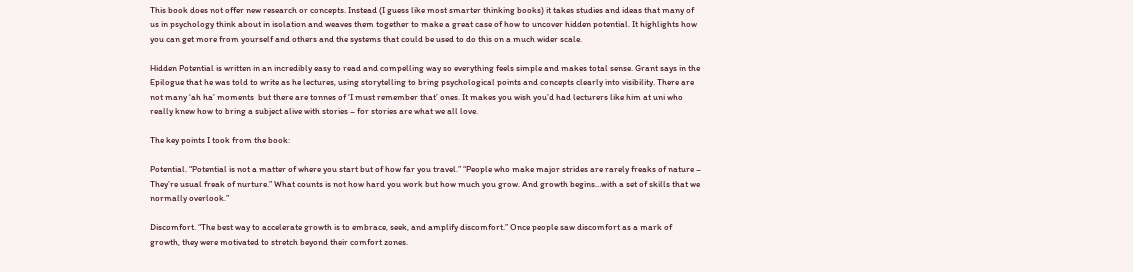This book does not offer new research or concepts. Instead (I guess like most smarter thinking books) it takes studies and ideas that many of us in psychology think about in isolation and weaves them together to make a great case of how to uncover hidden potential. It highlights how you can get more from yourself and others and the systems that could be used to do this on a much wider scale.

Hidden Potential is written in an incredibly easy to read and compelling way so everything feels simple and makes total sense. Grant says in the Epilogue that he was told to write as he lectures, using storytelling to bring psychological points and concepts clearly into visibility. There are not many ‘ah ha’ moments  but there are tonnes of ‘I must remember that’ ones. It makes you wish you’d had lecturers like him at uni who really knew how to bring a subject alive with stories – for stories are what we all love.

The key points I took from the book:

Potential. “Potential is not a matter of where you start but of how far you travel.” “People who make major strides are rarely freaks of nature – They’re usual freak of nurture.” What counts is not how hard you work but how much you grow. And growth begins…with a set of skills that we normally overlook.”

Discomfort. “The best way to accelerate growth is to embrace, seek, and amplify discomfort.” Once people saw discomfort as a mark of growth, they were motivated to stretch beyond their comfort zones.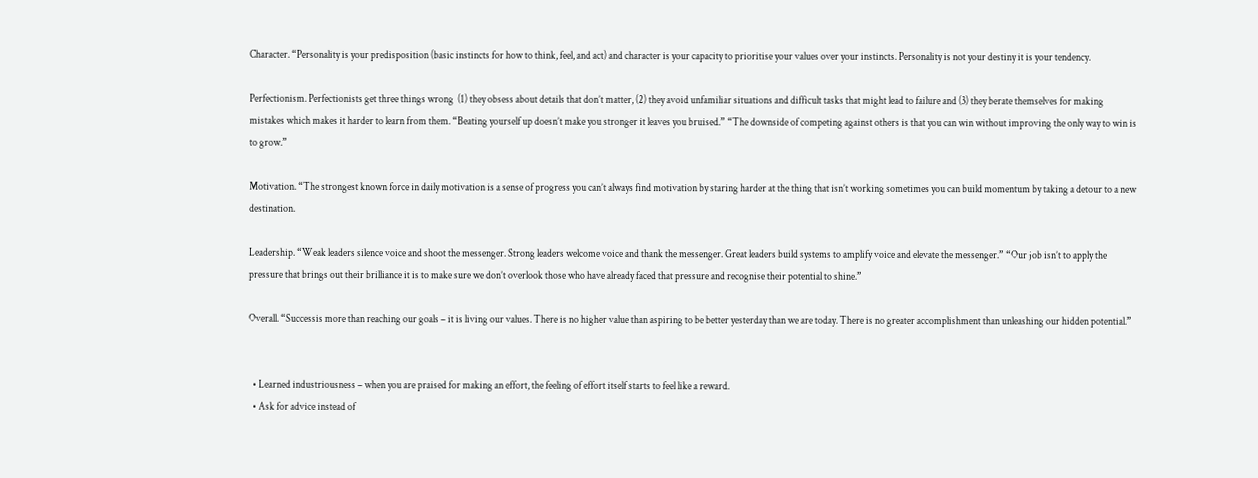Character. “Personality is your predisposition (basic instincts for how to think, feel, and act) and character is your capacity to prioritise your values over your instincts. Personality is not your destiny it is your tendency.

Perfectionism. Perfectionists get three things wrong  (1) they obsess about details that don’t matter, (2) they avoid unfamiliar situations and difficult tasks that might lead to failure and (3) they berate themselves for making mistakes which makes it harder to learn from them. “Beating yourself up doesn’t make you stronger it leaves you bruised.” “The downside of competing against others is that you can win without improving the only way to win is to grow.”

Motivation. “The strongest known force in daily motivation is a sense of progress you can’t always find motivation by staring harder at the thing that isn’t working sometimes you can build momentum by taking a detour to a new destination.

Leadership. “Weak leaders silence voice and shoot the messenger. Strong leaders welcome voice and thank the messenger. Great leaders build systems to amplify voice and elevate the messenger.” “Our job isn’t to apply the pressure that brings out their brilliance it is to make sure we don’t overlook those who have already faced that pressure and recognise their potential to shine.”

Overall. “Successis more than reaching our goals – it is living our values. There is no higher value than aspiring to be better yesterday than we are today. There is no greater accomplishment than unleashing our hidden potential.”


  • Learned industriousness – when you are praised for making an effort, the feeling of effort itself starts to feel like a reward.
  • Ask for advice instead of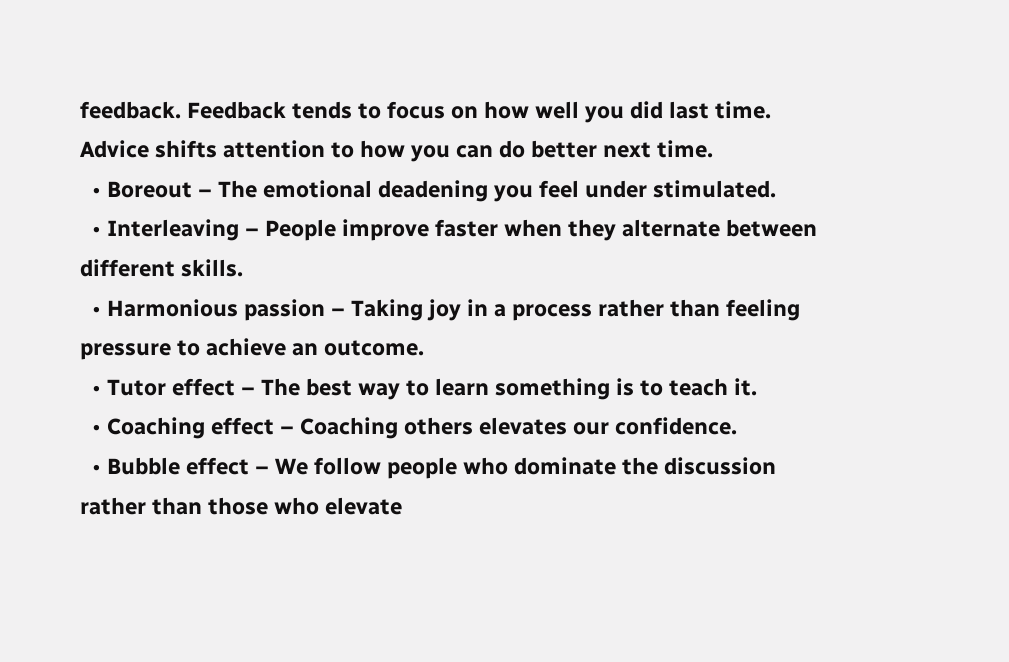feedback. Feedback tends to focus on how well you did last time. Advice shifts attention to how you can do better next time.
  • Boreout – The emotional deadening you feel under stimulated.
  • Interleaving – People improve faster when they alternate between different skills.
  • Harmonious passion – Taking joy in a process rather than feeling pressure to achieve an outcome.
  • Tutor effect – The best way to learn something is to teach it.
  • Coaching effect – Coaching others elevates our confidence.
  • Bubble effect – We follow people who dominate the discussion rather than those who elevate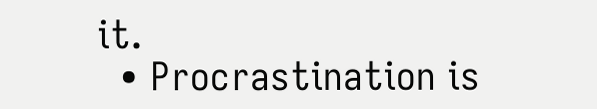it.
  • Procrastination is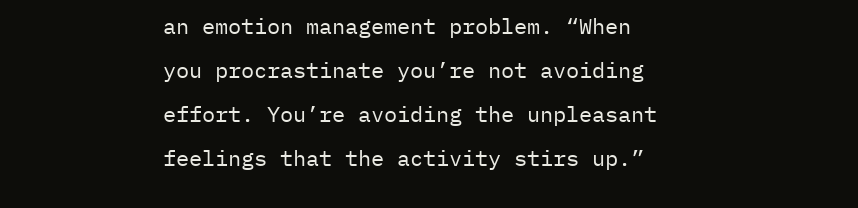an emotion management problem. “When you procrastinate you’re not avoiding effort. You’re avoiding the unpleasant feelings that the activity stirs up.”